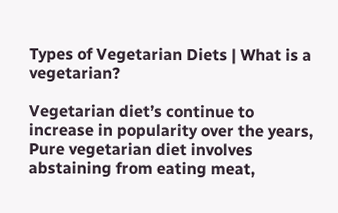Types of Vegetarian Diets | What is a vegetarian?

Vegetarian diet’s continue to increase in popularity over the years, Pure vegetarian diet involves abstaining from eating meat,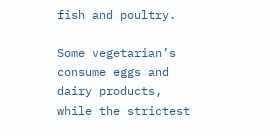fish and poultry.

Some vegetarian’s consume eggs and dairy products, while the strictest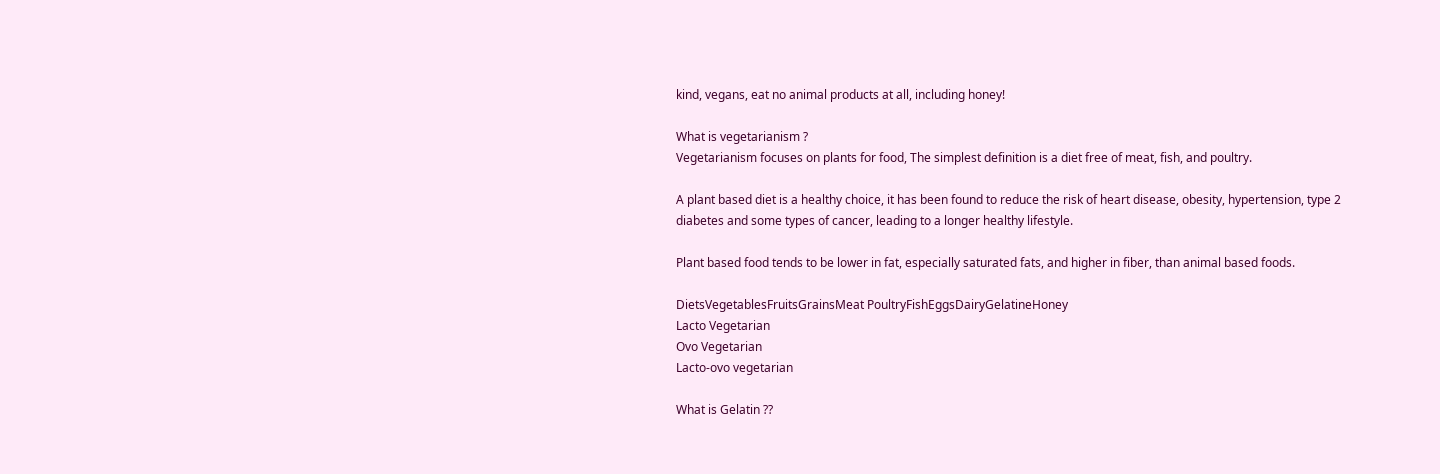kind, vegans, eat no animal products at all, including honey!

What is vegetarianism ?
Vegetarianism focuses on plants for food, The simplest definition is a diet free of meat, fish, and poultry.

A plant based diet is a healthy choice, it has been found to reduce the risk of heart disease, obesity, hypertension, type 2 diabetes and some types of cancer, leading to a longer healthy lifestyle.

Plant based food tends to be lower in fat, especially saturated fats, and higher in fiber, than animal based foods.

DietsVegetablesFruitsGrainsMeat PoultryFishEggsDairyGelatineHoney
Lacto Vegetarian
Ovo Vegetarian
Lacto-ovo vegetarian

What is Gelatin ??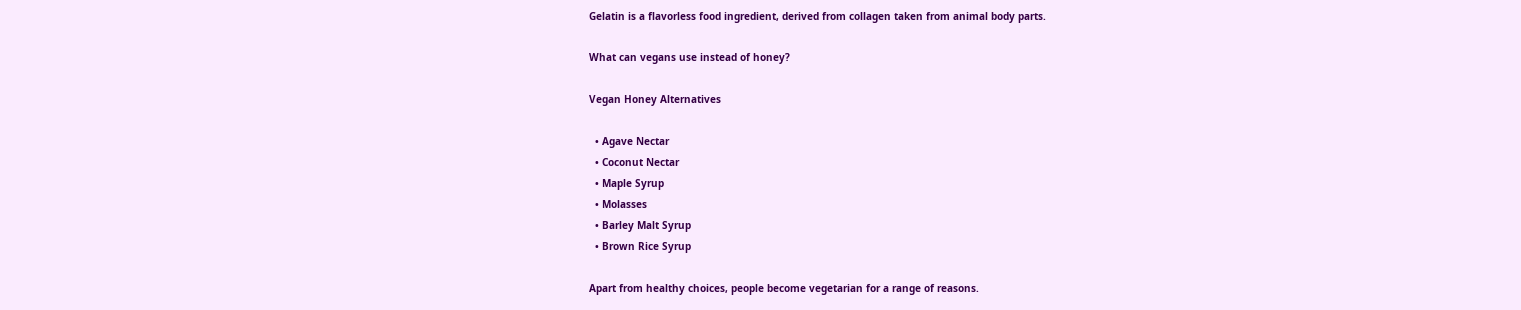Gelatin is a flavorless food ingredient, derived from collagen taken from animal body parts.

What can vegans use instead of honey?

Vegan Honey Alternatives

  • Agave Nectar
  • Coconut Nectar
  • Maple Syrup
  • Molasses
  • Barley Malt Syrup
  • Brown Rice Syrup

Apart from healthy choices, people become vegetarian for a range of reasons.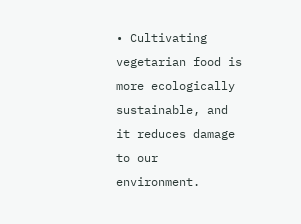• Cultivating vegetarian food is more ecologically sustainable, and it reduces damage to our environment.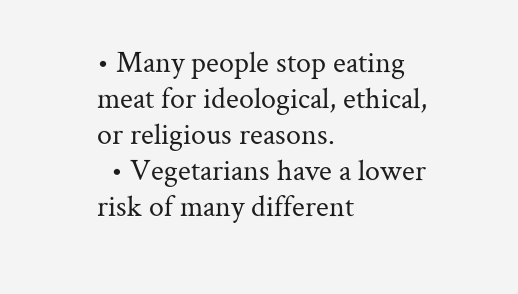• Many people stop eating meat for ideological, ethical, or religious reasons.
  • Vegetarians have a lower risk of many different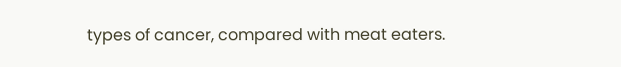types of cancer, compared with meat eaters.